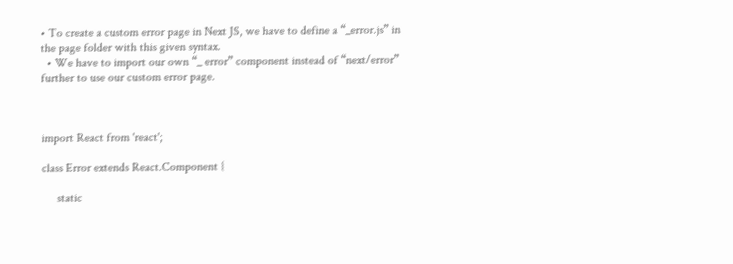• To create a custom error page in Next JS, we have to define a “_error.js” in the page folder with this given syntax.
  • We have to import our own “_ error” component instead of “next/error” further to use our custom error page.



import React from 'react';

class Error extends React.Component {

     static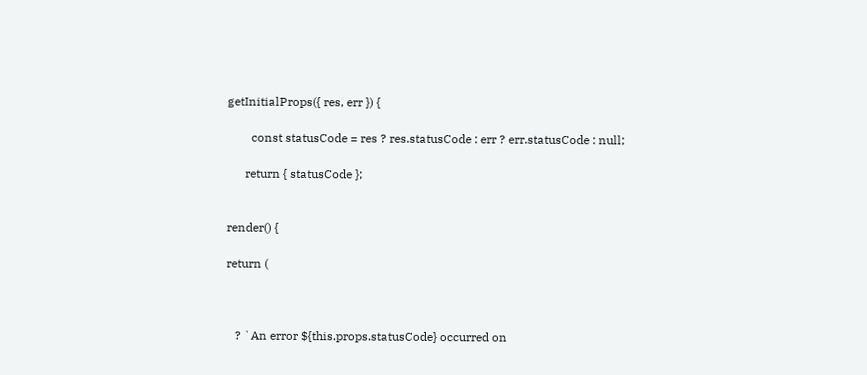getInitialProps({ res, err }) {

        const statusCode = res ? res.statusCode : err ? err.statusCode : null;

      return { statusCode };


render() {

return (



   ? `An error ${this.props.statusCode} occurred on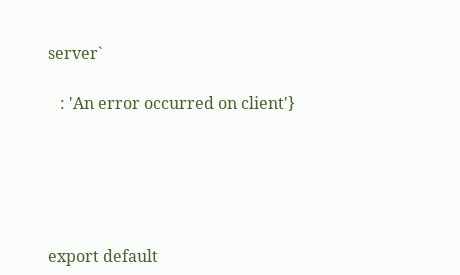server`

   : 'An error occurred on client'}





export default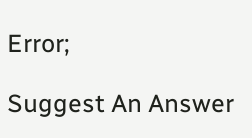Error;

Suggest An Answer